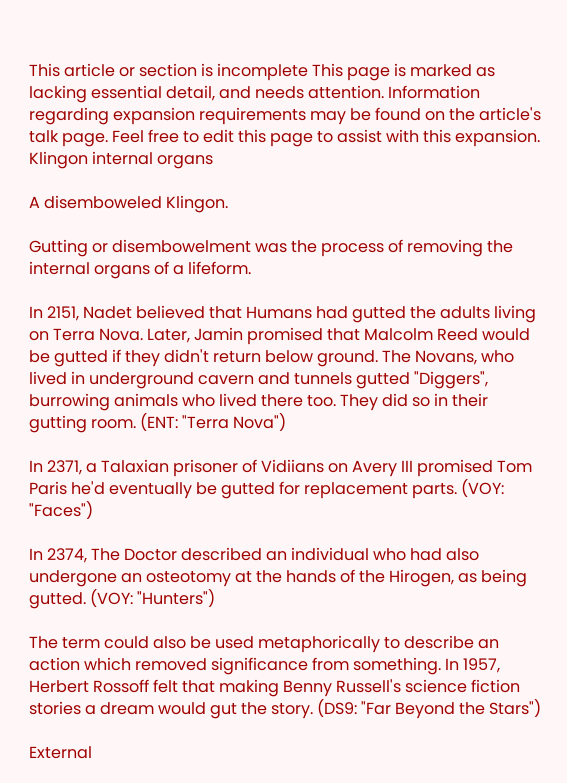This article or section is incomplete This page is marked as lacking essential detail, and needs attention. Information regarding expansion requirements may be found on the article's talk page. Feel free to edit this page to assist with this expansion.
Klingon internal organs

A disemboweled Klingon.

Gutting or disembowelment was the process of removing the internal organs of a lifeform.

In 2151, Nadet believed that Humans had gutted the adults living on Terra Nova. Later, Jamin promised that Malcolm Reed would be gutted if they didn't return below ground. The Novans, who lived in underground cavern and tunnels gutted "Diggers", burrowing animals who lived there too. They did so in their gutting room. (ENT: "Terra Nova")

In 2371, a Talaxian prisoner of Vidiians on Avery III promised Tom Paris he'd eventually be gutted for replacement parts. (VOY: "Faces")

In 2374, The Doctor described an individual who had also undergone an osteotomy at the hands of the Hirogen, as being gutted. (VOY: "Hunters")

The term could also be used metaphorically to describe an action which removed significance from something. In 1957, Herbert Rossoff felt that making Benny Russell's science fiction stories a dream would gut the story. (DS9: "Far Beyond the Stars")

External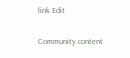link Edit

Community content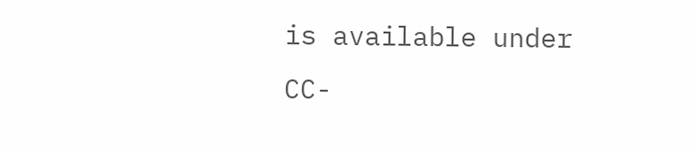is available under CC-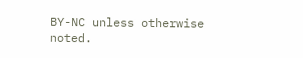BY-NC unless otherwise noted.